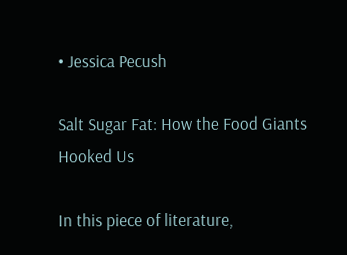• Jessica Pecush

Salt Sugar Fat: How the Food Giants Hooked Us

In this piece of literature,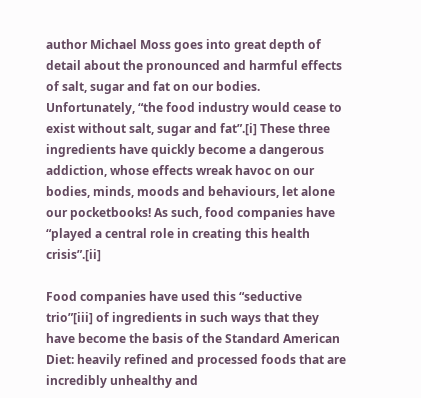author Michael Moss goes into great depth of detail about the pronounced and harmful effects of salt, sugar and fat on our bodies. Unfortunately, “the food industry would cease to exist without salt, sugar and fat”.[i] These three ingredients have quickly become a dangerous addiction, whose effects wreak havoc on our bodies, minds, moods and behaviours, let alone our pocketbooks! As such, food companies have “played a central role in creating this health crisis”.[ii]

Food companies have used this “seductive trio”[iii] of ingredients in such ways that they have become the basis of the Standard American Diet: heavily refined and processed foods that are incredibly unhealthy and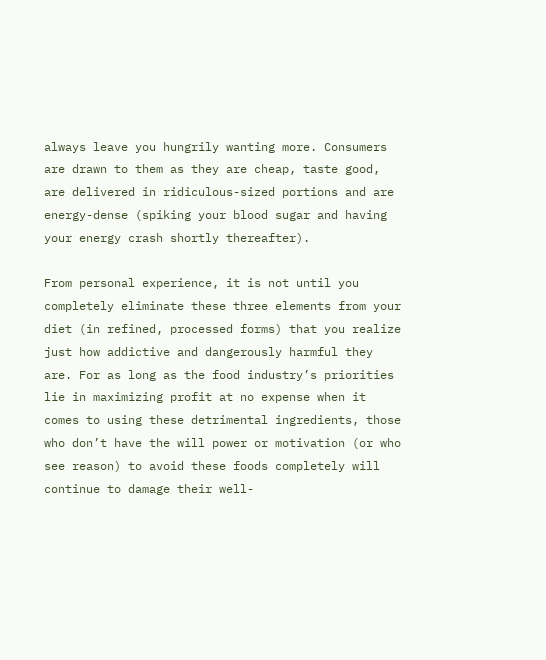always leave you hungrily wanting more. Consumers are drawn to them as they are cheap, taste good, are delivered in ridiculous-sized portions and are energy-dense (spiking your blood sugar and having your energy crash shortly thereafter).

From personal experience, it is not until you completely eliminate these three elements from your diet (in refined, processed forms) that you realize just how addictive and dangerously harmful they are. For as long as the food industry’s priorities lie in maximizing profit at no expense when it comes to using these detrimental ingredients, those who don’t have the will power or motivation (or who see reason) to avoid these foods completely will continue to damage their well-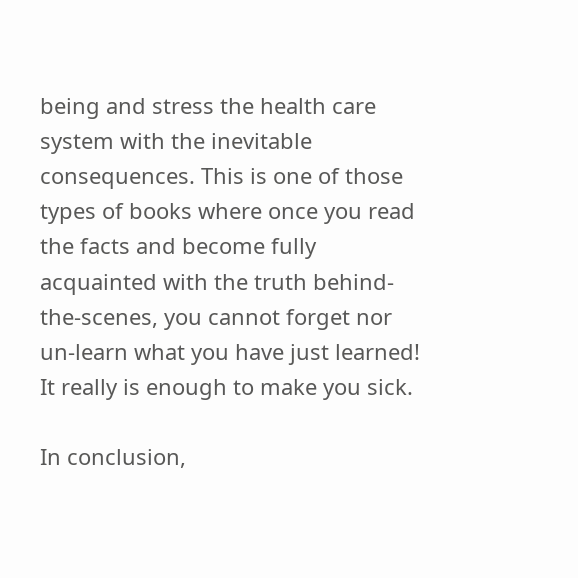being and stress the health care system with the inevitable consequences. This is one of those types of books where once you read the facts and become fully acquainted with the truth behind-the-scenes, you cannot forget nor un-learn what you have just learned! It really is enough to make you sick.

In conclusion,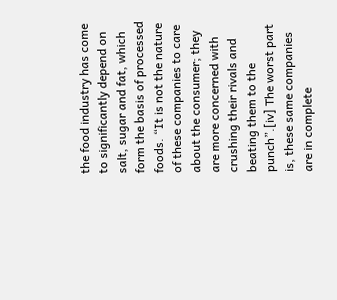the food industry has come to significantly depend on salt, sugar and fat, which form the basis of processed foods. “It is not the nature of these companies to care about the consumer; they are more concerned with crushing their rivals and beating them to the punch”.[iv] The worst part is, these same companies are in complete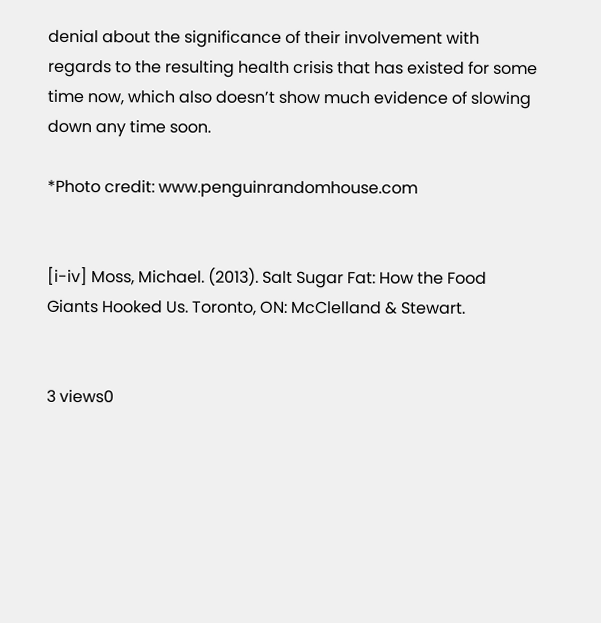denial about the significance of their involvement with regards to the resulting health crisis that has existed for some time now, which also doesn’t show much evidence of slowing down any time soon.

*Photo credit: www.penguinrandomhouse.com


[i-iv] Moss, Michael. (2013). Salt Sugar Fat: How the Food Giants Hooked Us. Toronto, ON: McClelland & Stewart.


3 views0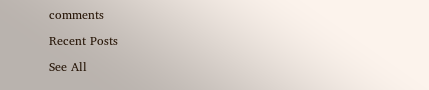comments

Recent Posts

See All